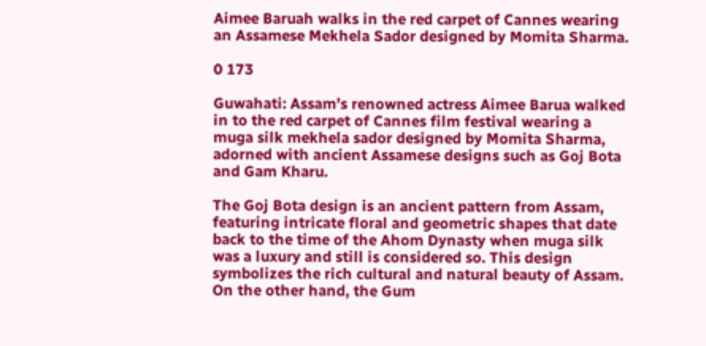Aimee Baruah walks in the red carpet of Cannes wearing an Assamese Mekhela Sador designed by Momita Sharma.

0 173

Guwahati: Assam’s renowned actress Aimee Barua walked in to the red carpet of Cannes film festival wearing a muga silk mekhela sador designed by Momita Sharma, adorned with ancient Assamese designs such as Goj Bota and Gam Kharu.

The Goj Bota design is an ancient pattern from Assam, featuring intricate floral and geometric shapes that date back to the time of the Ahom Dynasty when muga silk was a luxury and still is considered so. This design symbolizes the rich cultural and natural beauty of Assam. On the other hand, the Gum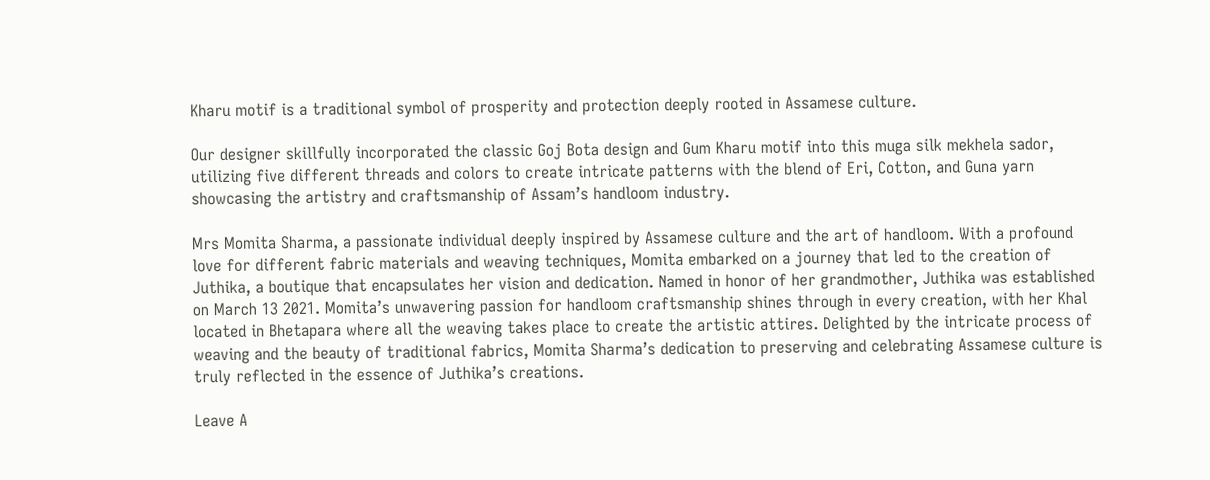Kharu motif is a traditional symbol of prosperity and protection deeply rooted in Assamese culture.

Our designer skillfully incorporated the classic Goj Bota design and Gum Kharu motif into this muga silk mekhela sador, utilizing five different threads and colors to create intricate patterns with the blend of Eri, Cotton, and Guna yarn showcasing the artistry and craftsmanship of Assam’s handloom industry.

Mrs Momita Sharma, a passionate individual deeply inspired by Assamese culture and the art of handloom. With a profound love for different fabric materials and weaving techniques, Momita embarked on a journey that led to the creation of Juthika, a boutique that encapsulates her vision and dedication. Named in honor of her grandmother, Juthika was established on March 13 2021. Momita’s unwavering passion for handloom craftsmanship shines through in every creation, with her Khal located in Bhetapara where all the weaving takes place to create the artistic attires. Delighted by the intricate process of weaving and the beauty of traditional fabrics, Momita Sharma’s dedication to preserving and celebrating Assamese culture is truly reflected in the essence of Juthika’s creations.

Leave A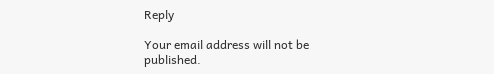Reply

Your email address will not be published.